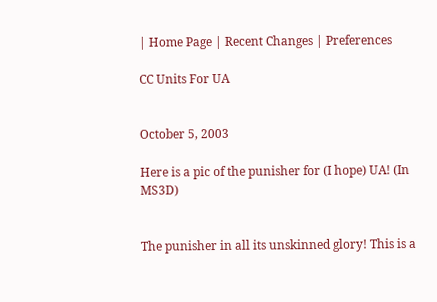| Home Page | Recent Changes | Preferences

CC Units For UA


October 5, 2003

Here is a pic of the punisher for (I hope) UA! (In MS3D)


The punisher in all its unskinned glory! This is a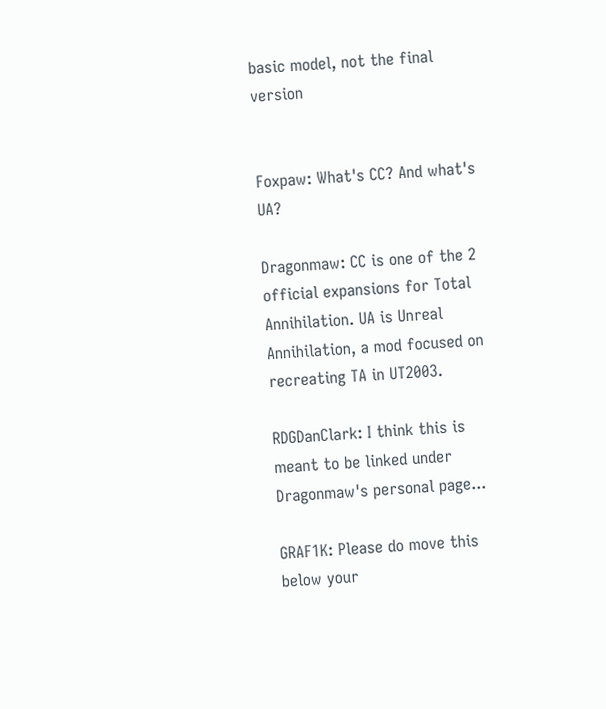basic model, not the final version


Foxpaw: What's CC? And what's UA?

Dragonmaw: CC is one of the 2 official expansions for Total Annihilation. UA is Unreal Annihilation, a mod focused on recreating TA in UT2003.

RDGDanClark: I think this is meant to be linked under Dragonmaw's personal page...

GRAF1K: Please do move this below your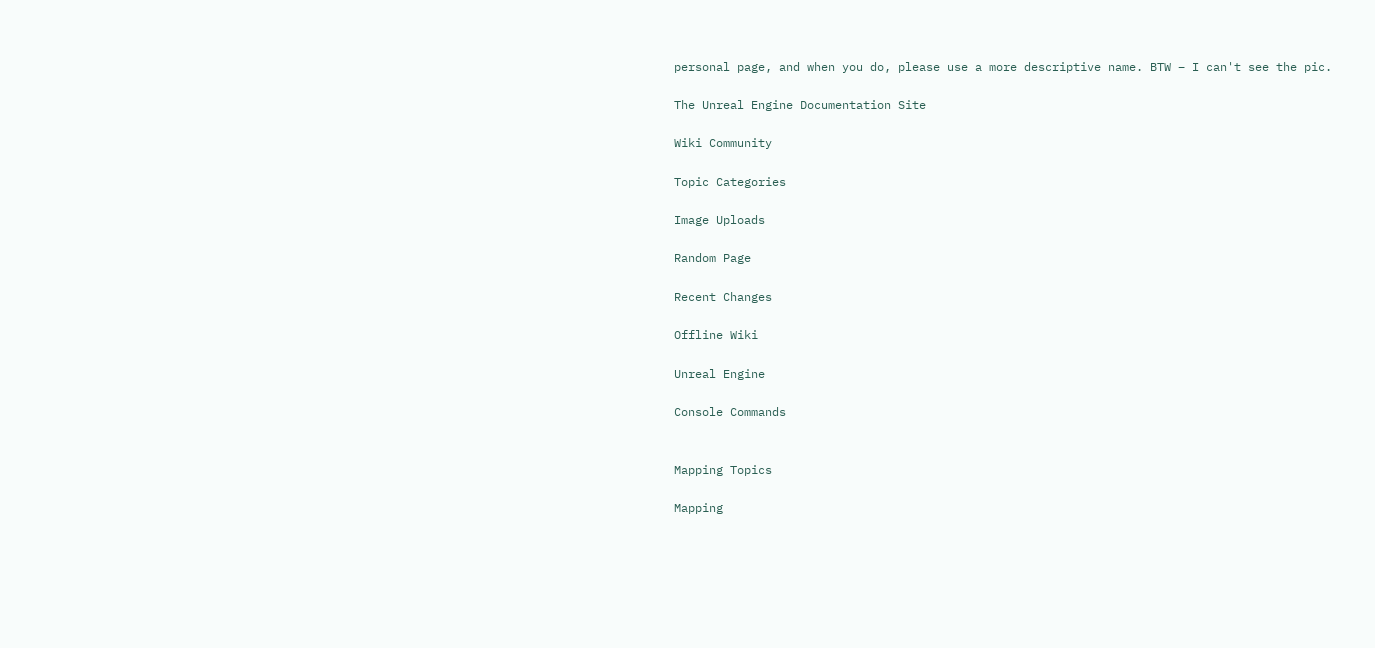personal page, and when you do, please use a more descriptive name. BTW – I can't see the pic.

The Unreal Engine Documentation Site

Wiki Community

Topic Categories

Image Uploads

Random Page

Recent Changes

Offline Wiki

Unreal Engine

Console Commands


Mapping Topics

Mapping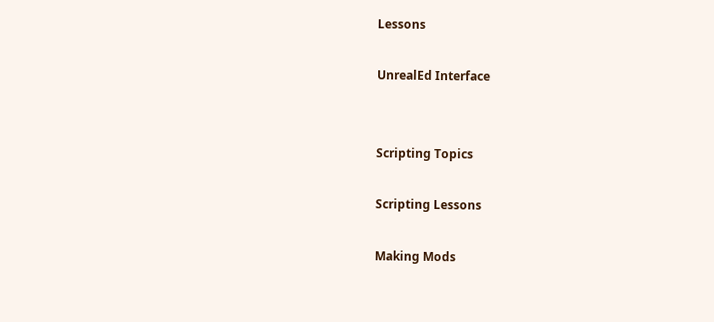Lessons

UnrealEd Interface


Scripting Topics

Scripting Lessons

Making Mods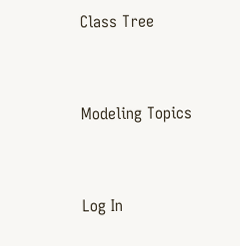Class Tree


Modeling Topics


Log In